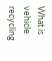What is vehicle recycling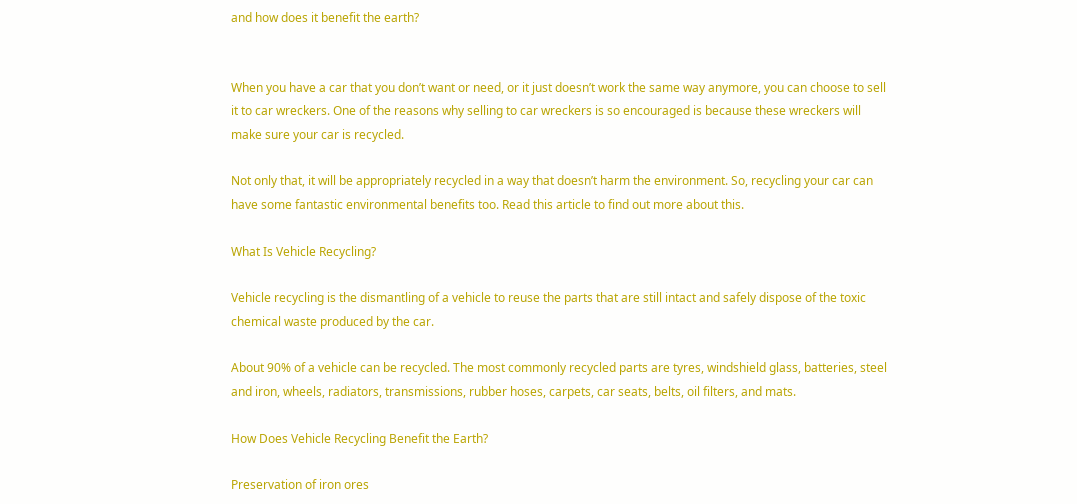and how does it benefit the earth?


When you have a car that you don’t want or need, or it just doesn’t work the same way anymore, you can choose to sell it to car wreckers. One of the reasons why selling to car wreckers is so encouraged is because these wreckers will make sure your car is recycled.

Not only that, it will be appropriately recycled in a way that doesn’t harm the environment. So, recycling your car can have some fantastic environmental benefits too. Read this article to find out more about this.

What Is Vehicle Recycling?

Vehicle recycling is the dismantling of a vehicle to reuse the parts that are still intact and safely dispose of the toxic chemical waste produced by the car.

About 90% of a vehicle can be recycled. The most commonly recycled parts are tyres, windshield glass, batteries, steel and iron, wheels, radiators, transmissions, rubber hoses, carpets, car seats, belts, oil filters, and mats.

How Does Vehicle Recycling Benefit the Earth?

Preservation of iron ores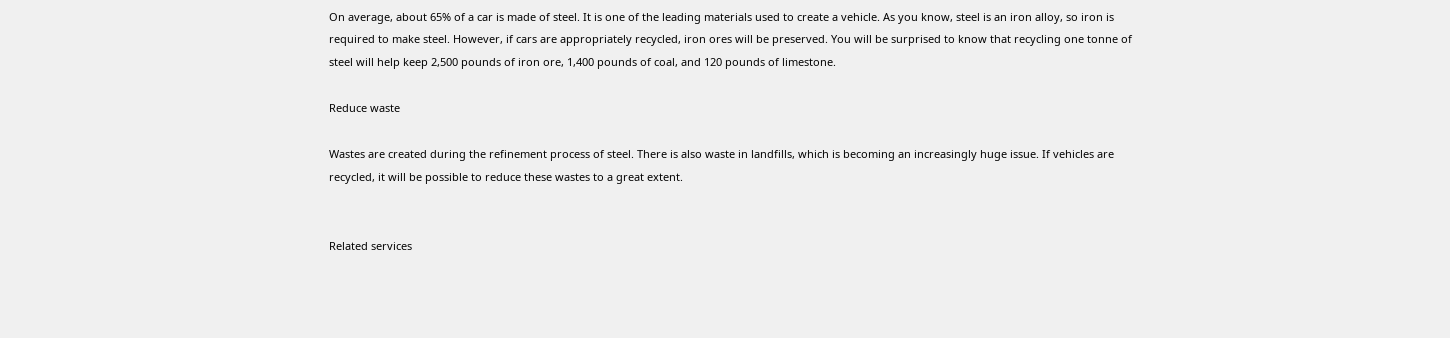On average, about 65% of a car is made of steel. It is one of the leading materials used to create a vehicle. As you know, steel is an iron alloy, so iron is required to make steel. However, if cars are appropriately recycled, iron ores will be preserved. You will be surprised to know that recycling one tonne of steel will help keep 2,500 pounds of iron ore, 1,400 pounds of coal, and 120 pounds of limestone.

Reduce waste

Wastes are created during the refinement process of steel. There is also waste in landfills, which is becoming an increasingly huge issue. If vehicles are recycled, it will be possible to reduce these wastes to a great extent.


Related services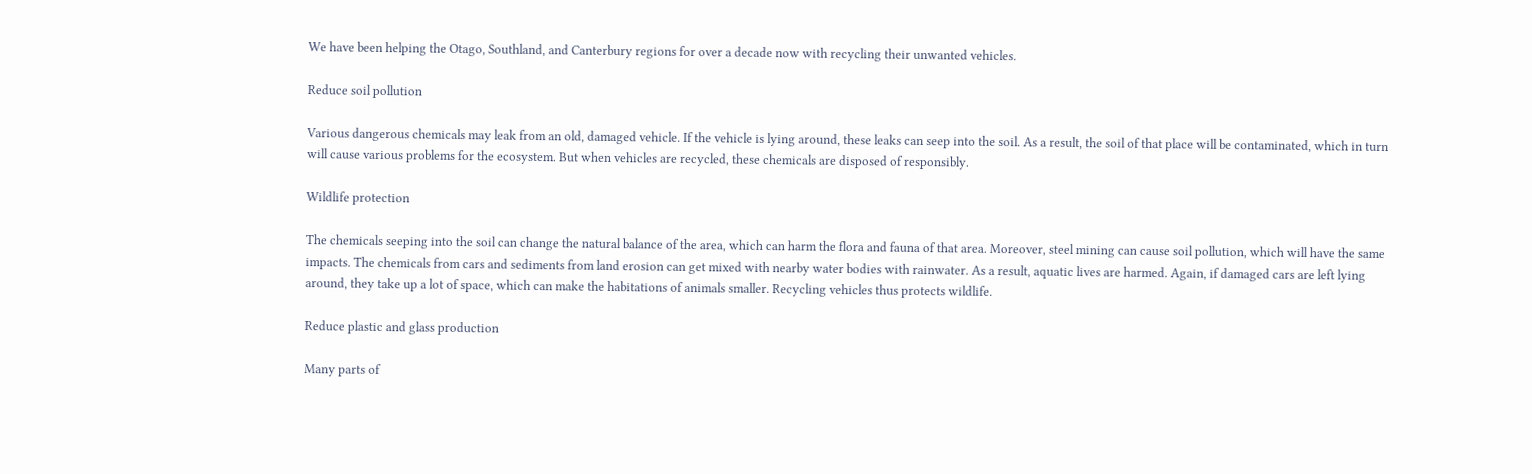We have been helping the Otago, Southland, and Canterbury regions for over a decade now with recycling their unwanted vehicles.

Reduce soil pollution

Various dangerous chemicals may leak from an old, damaged vehicle. If the vehicle is lying around, these leaks can seep into the soil. As a result, the soil of that place will be contaminated, which in turn will cause various problems for the ecosystem. But when vehicles are recycled, these chemicals are disposed of responsibly.

Wildlife protection

The chemicals seeping into the soil can change the natural balance of the area, which can harm the flora and fauna of that area. Moreover, steel mining can cause soil pollution, which will have the same impacts. The chemicals from cars and sediments from land erosion can get mixed with nearby water bodies with rainwater. As a result, aquatic lives are harmed. Again, if damaged cars are left lying around, they take up a lot of space, which can make the habitations of animals smaller. Recycling vehicles thus protects wildlife.

Reduce plastic and glass production

Many parts of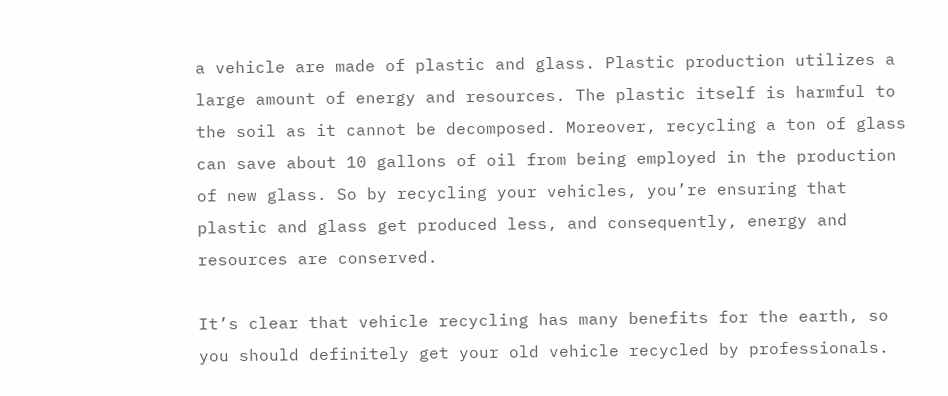a vehicle are made of plastic and glass. Plastic production utilizes a large amount of energy and resources. The plastic itself is harmful to the soil as it cannot be decomposed. Moreover, recycling a ton of glass can save about 10 gallons of oil from being employed in the production of new glass. So by recycling your vehicles, you’re ensuring that plastic and glass get produced less, and consequently, energy and resources are conserved.

It’s clear that vehicle recycling has many benefits for the earth, so you should definitely get your old vehicle recycled by professionals.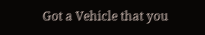Got a Vehicle that you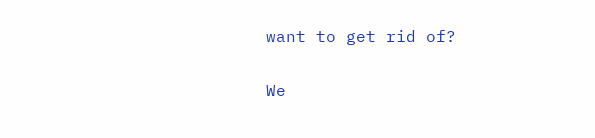want to get rid of?

We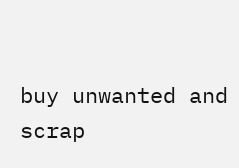buy unwanted and scrap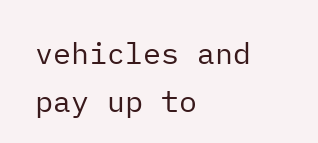vehicles and pay up to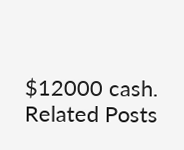$12000 cash.
Related Posts